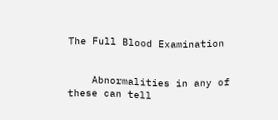The Full Blood Examination


    Abnormalities in any of these can tell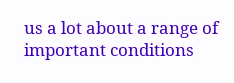us a lot about a range of important conditions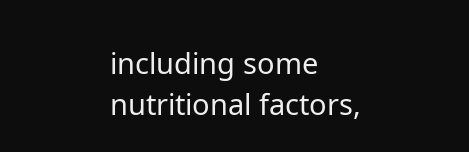including some nutritional factors,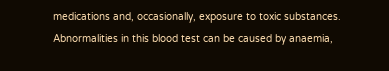medications and, occasionally, exposure to toxic substances. Abnormalities in this blood test can be caused by anaemia,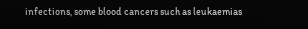infections, some blood cancers such as leukaemias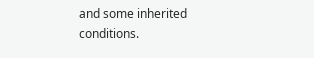and some inherited conditions.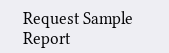Request Sample Report